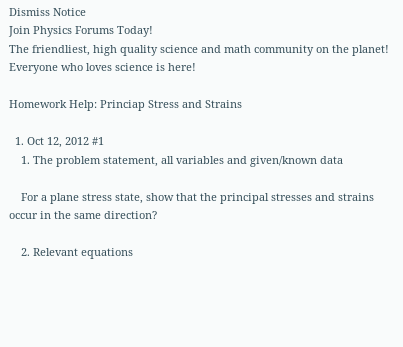Dismiss Notice
Join Physics Forums Today!
The friendliest, high quality science and math community on the planet! Everyone who loves science is here!

Homework Help: Princiap Stress and Strains

  1. Oct 12, 2012 #1
    1. The problem statement, all variables and given/known data

    For a plane stress state, show that the principal stresses and strains occur in the same direction?

    2. Relevant equations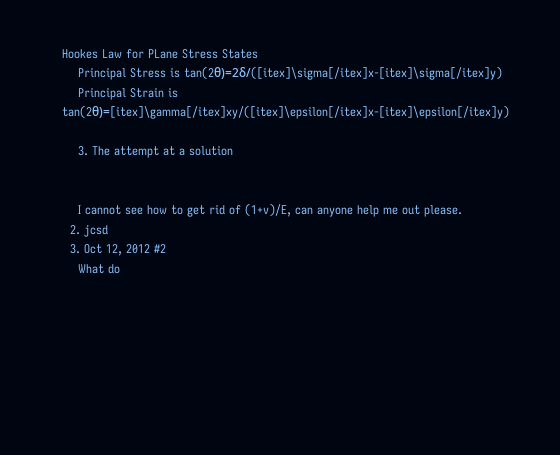Hookes Law for PLane Stress States
    Principal Stress is tan(2θ)=2δ/([itex]\sigma[/itex]x-[itex]\sigma[/itex]y)
    Principal Strain is tan(2θ)=[itex]\gamma[/itex]xy/([itex]\epsilon[/itex]x-[itex]\epsilon[/itex]y)

    3. The attempt at a solution


    I cannot see how to get rid of (1+v)/E, can anyone help me out please.
  2. jcsd
  3. Oct 12, 2012 #2
    What do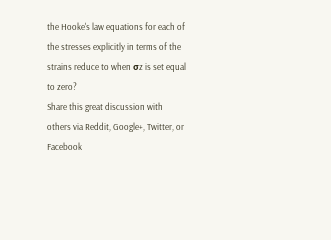the Hooke's law equations for each of the stresses explicitly in terms of the strains reduce to when σz is set equal to zero?
Share this great discussion with others via Reddit, Google+, Twitter, or Facebook